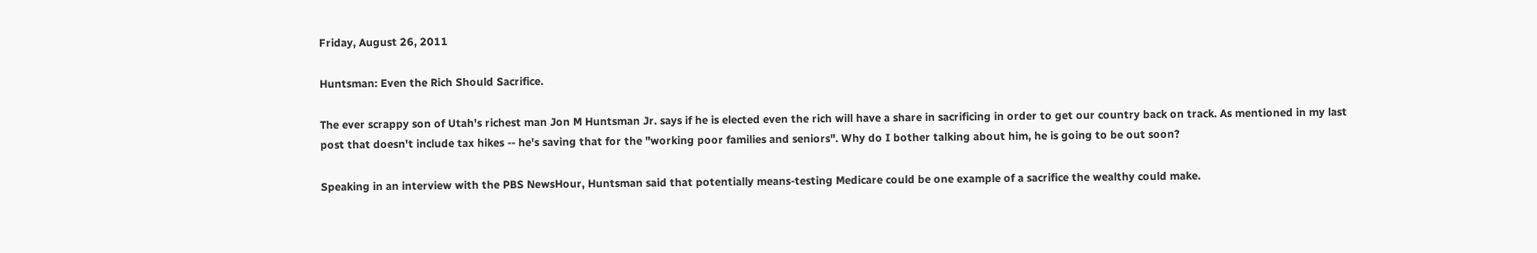Friday, August 26, 2011

Huntsman: Even the Rich Should Sacrifice.

The ever scrappy son of Utah's richest man Jon M Huntsman Jr. says if he is elected even the rich will have a share in sacrificing in order to get our country back on track. As mentioned in my last post that doesn't include tax hikes -- he's saving that for the "working poor families and seniors". Why do I bother talking about him, he is going to be out soon?

Speaking in an interview with the PBS NewsHour, Huntsman said that potentially means-testing Medicare could be one example of a sacrifice the wealthy could make.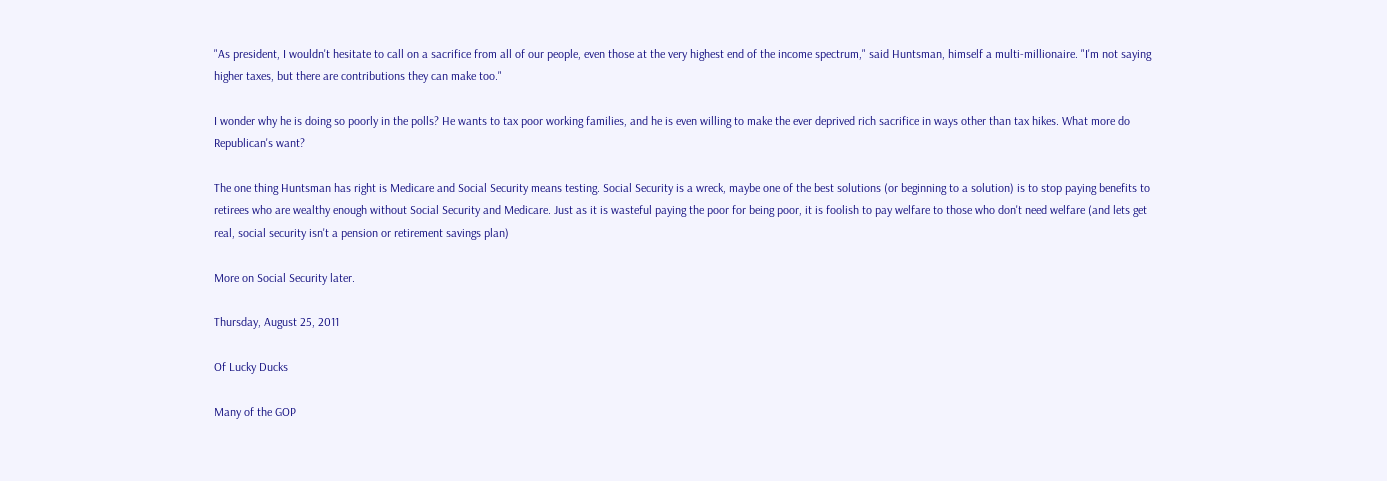"As president, I wouldn't hesitate to call on a sacrifice from all of our people, even those at the very highest end of the income spectrum," said Huntsman, himself a multi-millionaire. "I'm not saying higher taxes, but there are contributions they can make too."

I wonder why he is doing so poorly in the polls? He wants to tax poor working families, and he is even willing to make the ever deprived rich sacrifice in ways other than tax hikes. What more do Republican's want?

The one thing Huntsman has right is Medicare and Social Security means testing. Social Security is a wreck, maybe one of the best solutions (or beginning to a solution) is to stop paying benefits to retirees who are wealthy enough without Social Security and Medicare. Just as it is wasteful paying the poor for being poor, it is foolish to pay welfare to those who don't need welfare (and lets get real, social security isn't a pension or retirement savings plan)

More on Social Security later.

Thursday, August 25, 2011

Of Lucky Ducks

Many of the GOP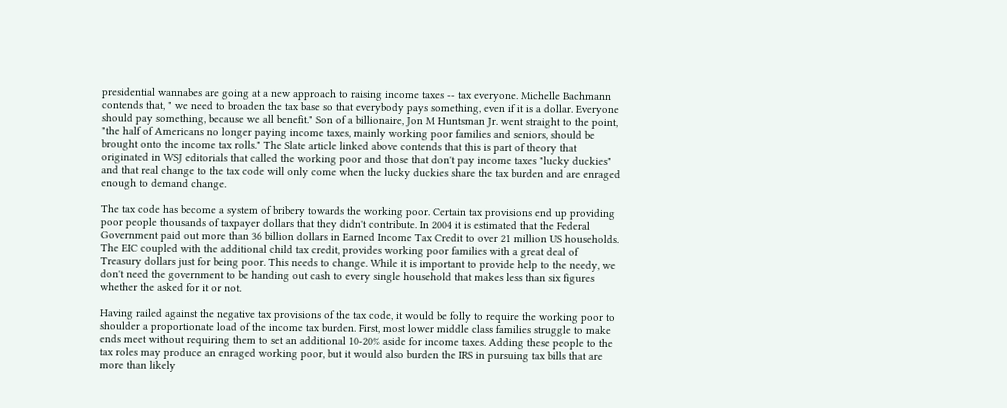presidential wannabes are going at a new approach to raising income taxes -- tax everyone. Michelle Bachmann contends that, " we need to broaden the tax base so that everybody pays something, even if it is a dollar. Everyone should pay something, because we all benefit." Son of a billionaire, Jon M Huntsman Jr. went straight to the point, "the half of Americans no longer paying income taxes, mainly working poor families and seniors, should be brought onto the income tax rolls." The Slate article linked above contends that this is part of theory that originated in WSJ editorials that called the working poor and those that don't pay income taxes "lucky duckies" and that real change to the tax code will only come when the lucky duckies share the tax burden and are enraged enough to demand change.

The tax code has become a system of bribery towards the working poor. Certain tax provisions end up providing poor people thousands of taxpayer dollars that they didn't contribute. In 2004 it is estimated that the Federal Government paid out more than 36 billion dollars in Earned Income Tax Credit to over 21 million US households. The EIC coupled with the additional child tax credit, provides working poor families with a great deal of Treasury dollars just for being poor. This needs to change. While it is important to provide help to the needy, we don't need the government to be handing out cash to every single household that makes less than six figures whether the asked for it or not.

Having railed against the negative tax provisions of the tax code, it would be folly to require the working poor to shoulder a proportionate load of the income tax burden. First, most lower middle class families struggle to make ends meet without requiring them to set an additional 10-20% aside for income taxes. Adding these people to the tax roles may produce an enraged working poor, but it would also burden the IRS in pursuing tax bills that are more than likely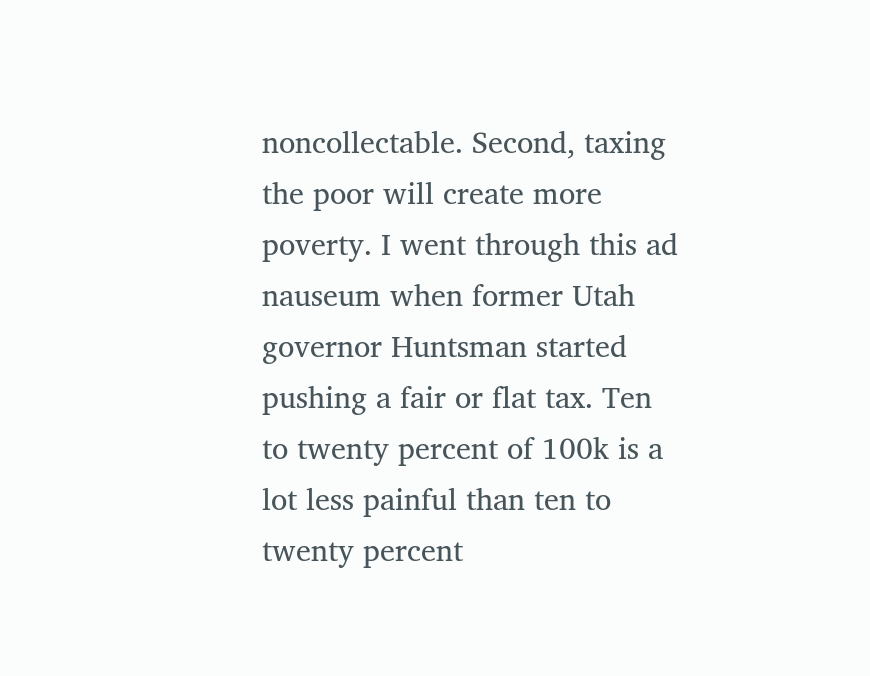noncollectable. Second, taxing the poor will create more poverty. I went through this ad nauseum when former Utah governor Huntsman started pushing a fair or flat tax. Ten to twenty percent of 100k is a lot less painful than ten to twenty percent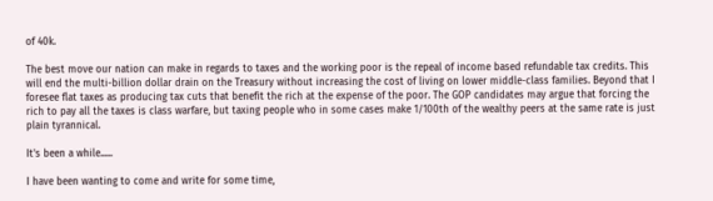of 40k.

The best move our nation can make in regards to taxes and the working poor is the repeal of income based refundable tax credits. This will end the multi-billion dollar drain on the Treasury without increasing the cost of living on lower middle-class families. Beyond that I foresee flat taxes as producing tax cuts that benefit the rich at the expense of the poor. The GOP candidates may argue that forcing the rich to pay all the taxes is class warfare, but taxing people who in some cases make 1/100th of the wealthy peers at the same rate is just plain tyrannical.

It's been a while......

I have been wanting to come and write for some time,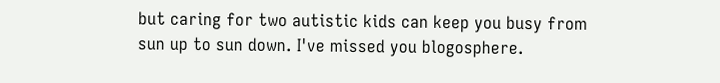but caring for two autistic kids can keep you busy from sun up to sun down. I've missed you blogosphere.